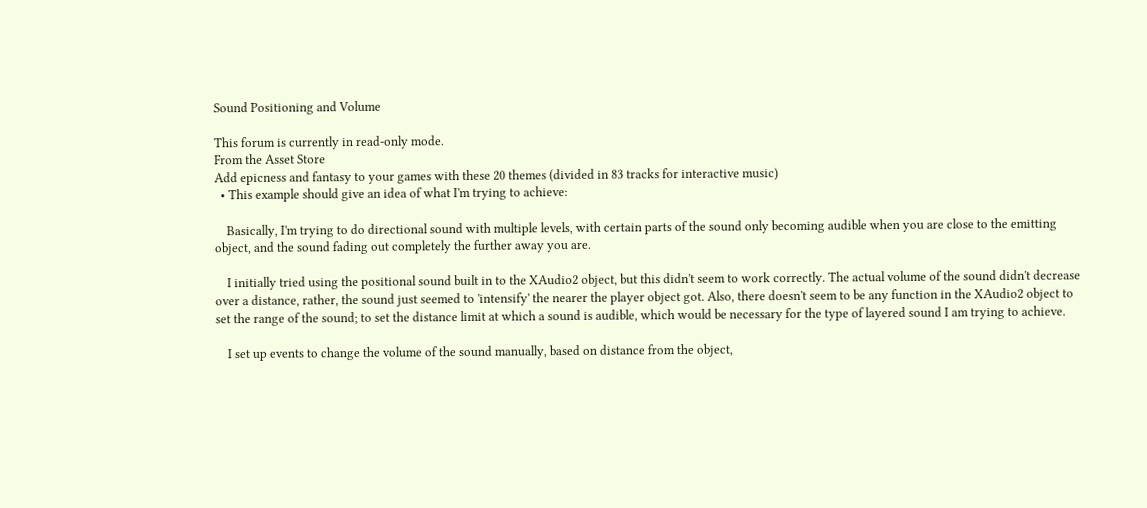Sound Positioning and Volume

This forum is currently in read-only mode.
From the Asset Store
Add epicness and fantasy to your games with these 20 themes (divided in 83 tracks for interactive music)
  • This example should give an idea of what I'm trying to achieve:

    Basically, I'm trying to do directional sound with multiple levels, with certain parts of the sound only becoming audible when you are close to the emitting object, and the sound fading out completely the further away you are.

    I initially tried using the positional sound built in to the XAudio2 object, but this didn't seem to work correctly. The actual volume of the sound didn't decrease over a distance, rather, the sound just seemed to 'intensify' the nearer the player object got. Also, there doesn't seem to be any function in the XAudio2 object to set the range of the sound; to set the distance limit at which a sound is audible, which would be necessary for the type of layered sound I am trying to achieve.

    I set up events to change the volume of the sound manually, based on distance from the object,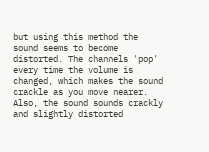but using this method the sound seems to become distorted. The channels 'pop' every time the volume is changed, which makes the sound crackle as you move nearer. Also, the sound sounds crackly and slightly distorted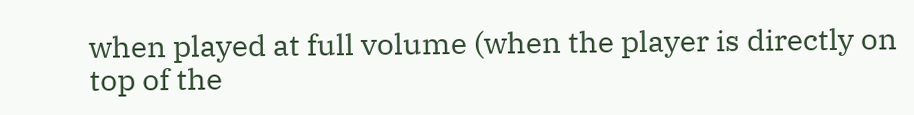when played at full volume (when the player is directly on top of the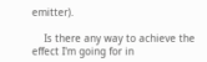emitter).

    Is there any way to achieve the effect I'm going for in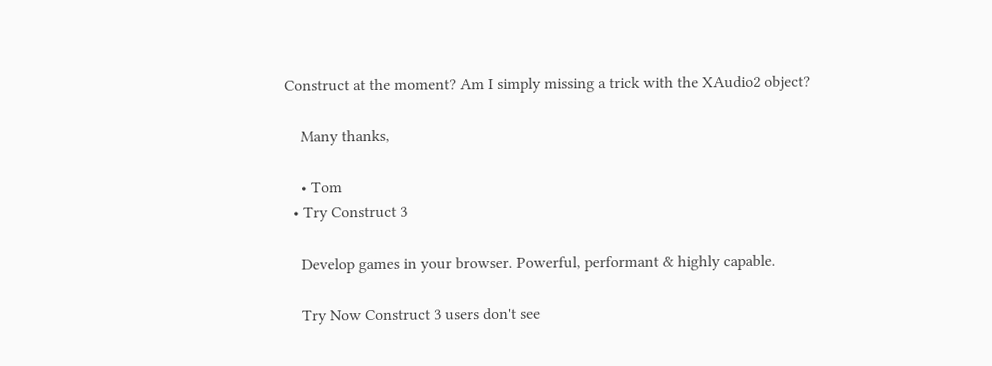Construct at the moment? Am I simply missing a trick with the XAudio2 object?

    Many thanks,

    • Tom
  • Try Construct 3

    Develop games in your browser. Powerful, performant & highly capable.

    Try Now Construct 3 users don't see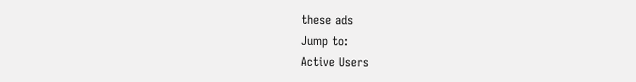these ads
Jump to:
Active Users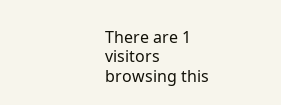There are 1 visitors browsing this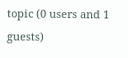topic (0 users and 1 guests)